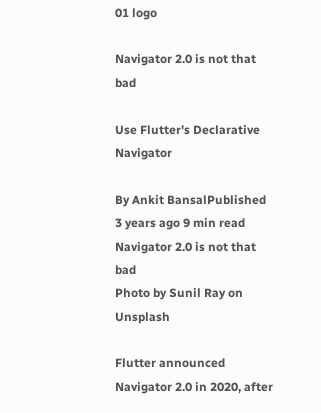01 logo

Navigator 2.0 is not that bad

Use Flutter's Declarative Navigator

By Ankit BansalPublished 3 years ago 9 min read
Navigator 2.0 is not that bad
Photo by Sunil Ray on Unsplash

Flutter announced Navigator 2.0 in 2020, after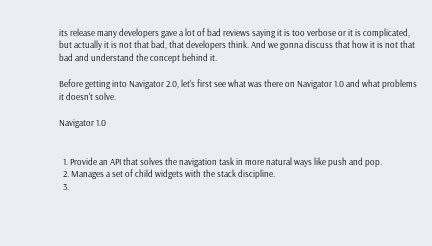its release many developers gave a lot of bad reviews saying it is too verbose or it is complicated, but actually it is not that bad, that developers think. And we gonna discuss that how it is not that bad and understand the concept behind it.

Before getting into Navigator 2.0, let's first see what was there on Navigator 1.0 and what problems it doesn't solve.

Navigator 1.0


  1. Provide an API that solves the navigation task in more natural ways like push and pop.
  2. Manages a set of child widgets with the stack discipline.
  3.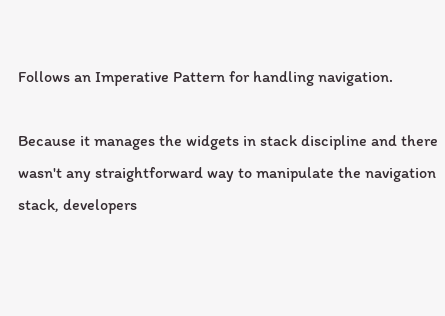Follows an Imperative Pattern for handling navigation.

Because it manages the widgets in stack discipline and there wasn't any straightforward way to manipulate the navigation stack, developers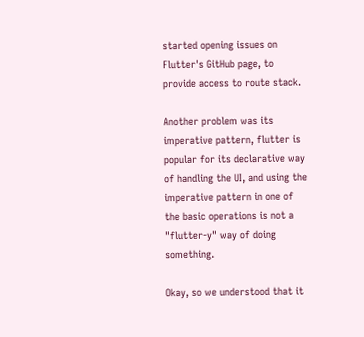started opening issues on Flutter's GitHub page, to provide access to route stack.

Another problem was its imperative pattern, flutter is popular for its declarative way of handling the UI, and using the imperative pattern in one of the basic operations is not a "flutter-y" way of doing something.

Okay, so we understood that it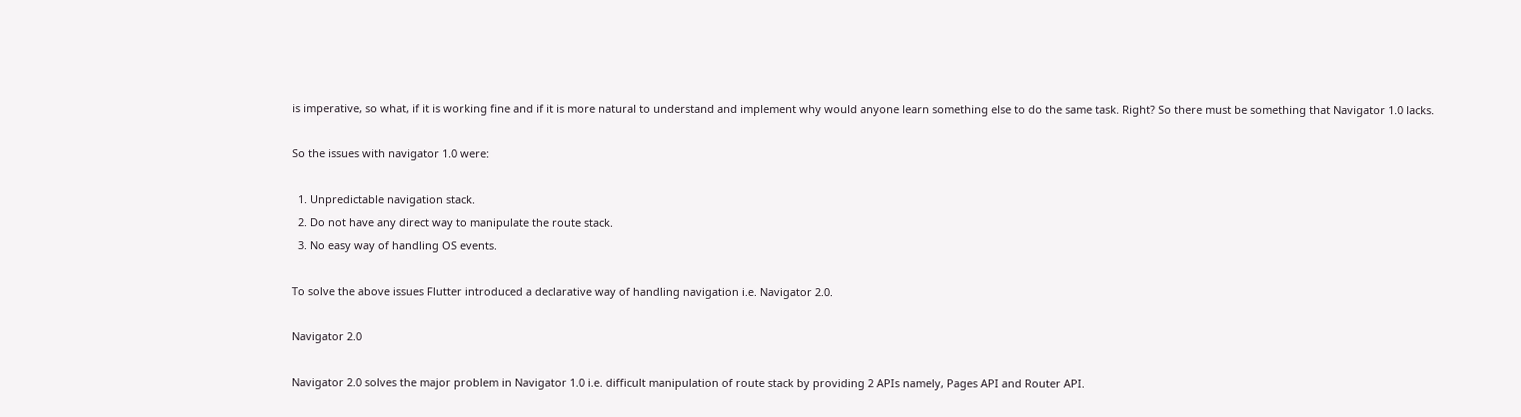is imperative, so what, if it is working fine and if it is more natural to understand and implement why would anyone learn something else to do the same task. Right? So there must be something that Navigator 1.0 lacks.

So the issues with navigator 1.0 were:

  1. Unpredictable navigation stack.
  2. Do not have any direct way to manipulate the route stack.
  3. No easy way of handling OS events.

To solve the above issues Flutter introduced a declarative way of handling navigation i.e. Navigator 2.0.

Navigator 2.0

Navigator 2.0 solves the major problem in Navigator 1.0 i.e. difficult manipulation of route stack by providing 2 APIs namely, Pages API and Router API.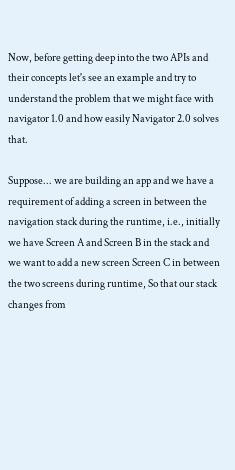Now, before getting deep into the two APIs and their concepts let's see an example and try to understand the problem that we might face with navigator 1.0 and how easily Navigator 2.0 solves that.

Suppose... we are building an app and we have a requirement of adding a screen in between the navigation stack during the runtime, i.e., initially we have Screen A and Screen B in the stack and we want to add a new screen Screen C in between the two screens during runtime, So that our stack changes from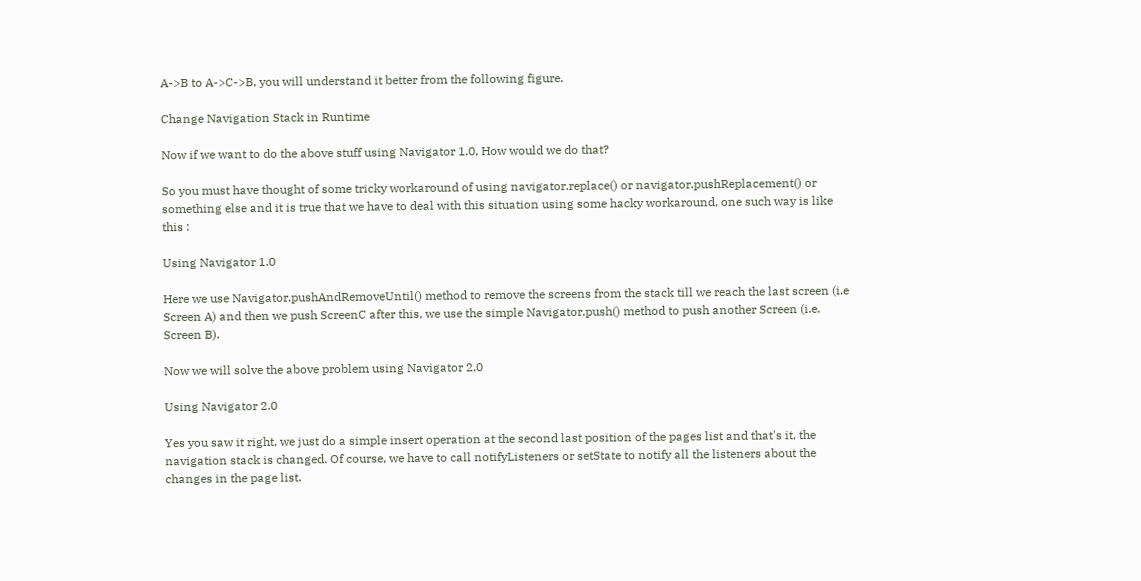A->B to A->C->B, you will understand it better from the following figure.

Change Navigation Stack in Runtime

Now if we want to do the above stuff using Navigator 1.0, How would we do that?

So you must have thought of some tricky workaround of using navigator.replace() or navigator.pushReplacement() or something else and it is true that we have to deal with this situation using some hacky workaround, one such way is like this :

Using Navigator 1.0

Here we use Navigator.pushAndRemoveUntil() method to remove the screens from the stack till we reach the last screen (i.e Screen A) and then we push ScreenC after this, we use the simple Navigator.push() method to push another Screen (i.e. Screen B).

Now we will solve the above problem using Navigator 2.0

Using Navigator 2.0

Yes you saw it right, we just do a simple insert operation at the second last position of the pages list and that's it, the navigation stack is changed. Of course, we have to call notifyListeners or setState to notify all the listeners about the changes in the page list.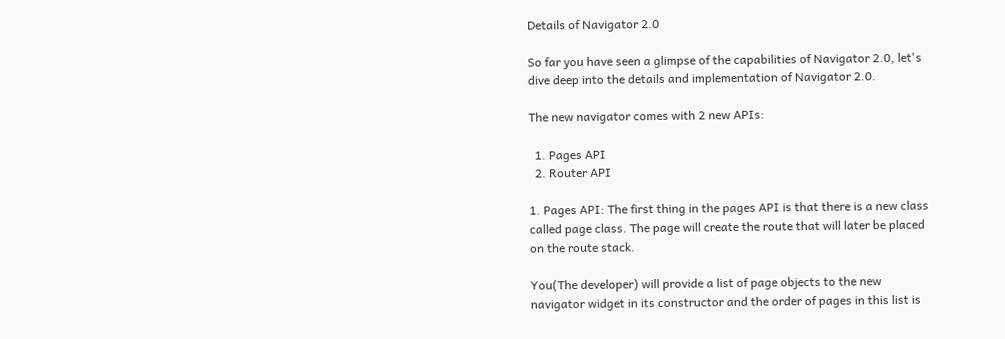Details of Navigator 2.0

So far you have seen a glimpse of the capabilities of Navigator 2.0, let's dive deep into the details and implementation of Navigator 2.0.

The new navigator comes with 2 new APIs:

  1. Pages API
  2. Router API

1. Pages API: The first thing in the pages API is that there is a new class called page class. The page will create the route that will later be placed on the route stack.

You(The developer) will provide a list of page objects to the new navigator widget in its constructor and the order of pages in this list is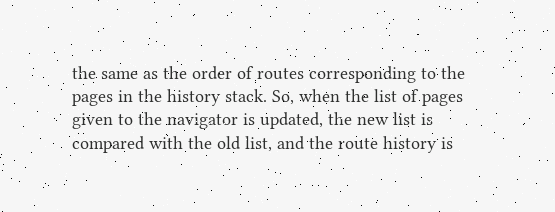the same as the order of routes corresponding to the pages in the history stack. So, when the list of pages given to the navigator is updated, the new list is compared with the old list, and the route history is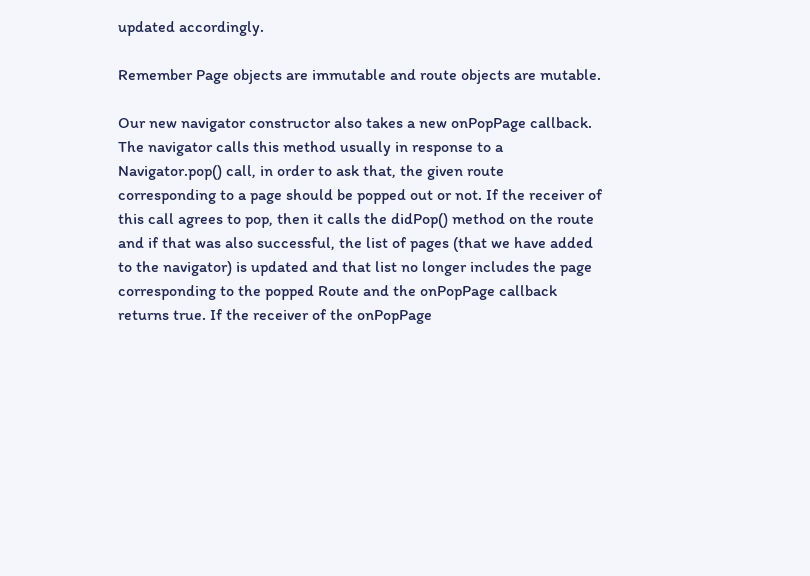updated accordingly.

Remember Page objects are immutable and route objects are mutable.

Our new navigator constructor also takes a new onPopPage callback. The navigator calls this method usually in response to a Navigator.pop() call, in order to ask that, the given route corresponding to a page should be popped out or not. If the receiver of this call agrees to pop, then it calls the didPop() method on the route and if that was also successful, the list of pages (that we have added to the navigator) is updated and that list no longer includes the page corresponding to the popped Route and the onPopPage callback returns true. If the receiver of the onPopPage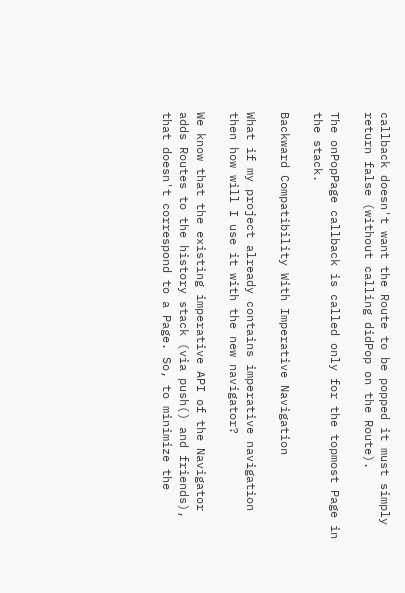callback doesn't want the Route to be popped it must simply return false (without calling didPop on the Route).

The onPopPage callback is called only for the topmost Page in the stack.

Backward Compatibility With Imperative Navigation

What if my project already contains imperative navigation then how will I use it with the new navigator?

We know that the existing imperative API of the Navigator adds Routes to the history stack (via push() and friends), that doesn't correspond to a Page. So, to minimize the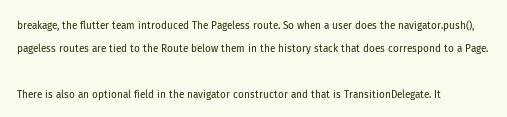breakage, the flutter team introduced The Pageless route. So when a user does the navigator.push(), pageless routes are tied to the Route below them in the history stack that does correspond to a Page.

There is also an optional field in the navigator constructor and that is TransitionDelegate. It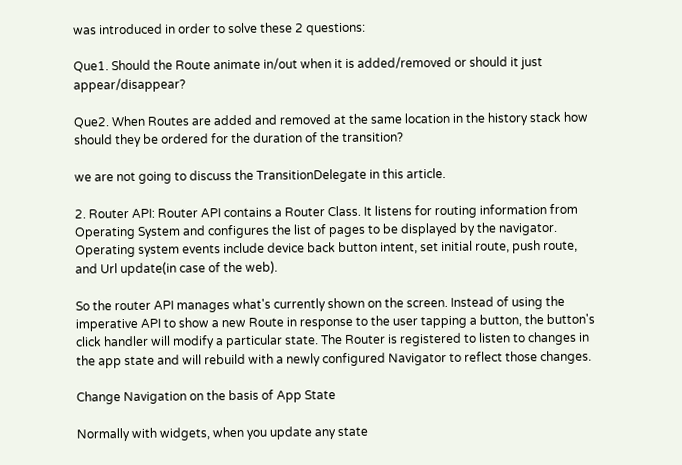was introduced in order to solve these 2 questions:

Que1. Should the Route animate in/out when it is added/removed or should it just appear/disappear?

Que2. When Routes are added and removed at the same location in the history stack how should they be ordered for the duration of the transition?

we are not going to discuss the TransitionDelegate in this article.

2. Router API: Router API contains a Router Class. It listens for routing information from Operating System and configures the list of pages to be displayed by the navigator. Operating system events include device back button intent, set initial route, push route, and Url update(in case of the web).

So the router API manages what's currently shown on the screen. Instead of using the imperative API to show a new Route in response to the user tapping a button, the button's click handler will modify a particular state. The Router is registered to listen to changes in the app state and will rebuild with a newly configured Navigator to reflect those changes.

Change Navigation on the basis of App State

Normally with widgets, when you update any state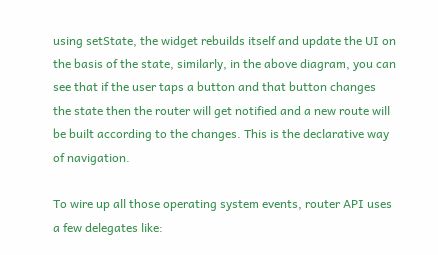using setState, the widget rebuilds itself and update the UI on the basis of the state, similarly, in the above diagram, you can see that if the user taps a button and that button changes the state then the router will get notified and a new route will be built according to the changes. This is the declarative way of navigation.

To wire up all those operating system events, router API uses a few delegates like: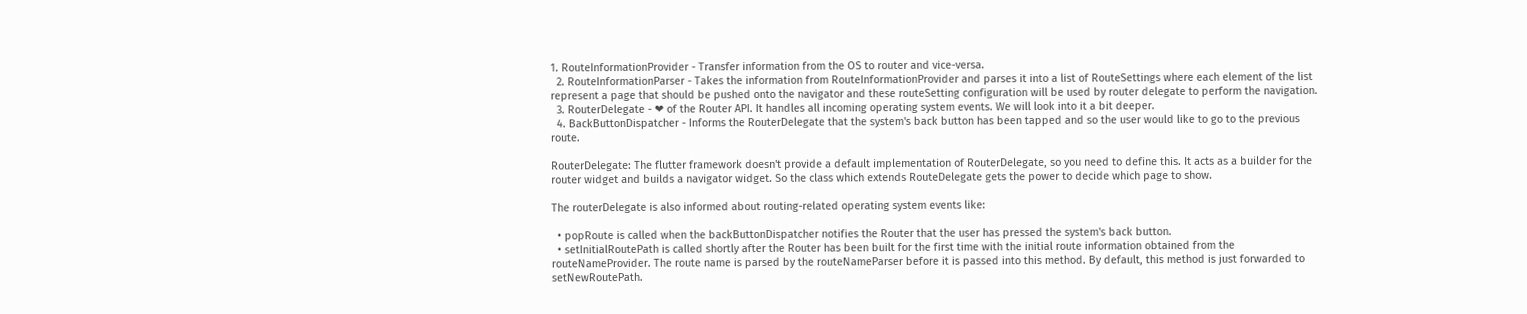1. RouteInformationProvider - Transfer information from the OS to router and vice-versa.
  2. RouteInformationParser - Takes the information from RouteInformationProvider and parses it into a list of RouteSettings where each element of the list represent a page that should be pushed onto the navigator and these routeSetting configuration will be used by router delegate to perform the navigation.
  3. RouterDelegate - ❤ of the Router API. It handles all incoming operating system events. We will look into it a bit deeper.
  4. BackButtonDispatcher - Informs the RouterDelegate that the system's back button has been tapped and so the user would like to go to the previous route.

RouterDelegate: The flutter framework doesn't provide a default implementation of RouterDelegate, so you need to define this. It acts as a builder for the router widget and builds a navigator widget. So the class which extends RouteDelegate gets the power to decide which page to show.

The routerDelegate is also informed about routing-related operating system events like:

  • popRoute is called when the backButtonDispatcher notifies the Router that the user has pressed the system's back button.
  • setInitialRoutePath is called shortly after the Router has been built for the first time with the initial route information obtained from the routeNameProvider. The route name is parsed by the routeNameParser before it is passed into this method. By default, this method is just forwarded to setNewRoutePath.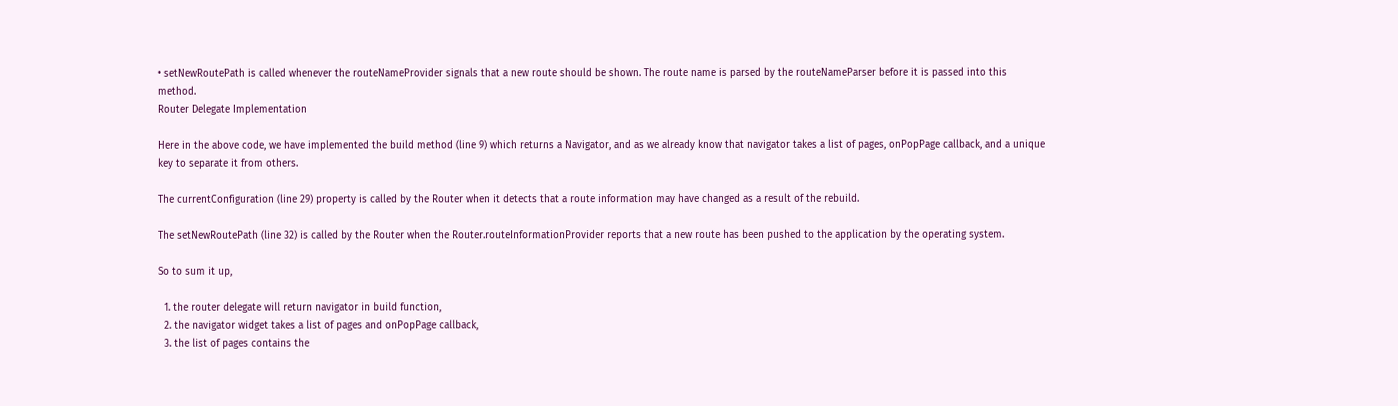• setNewRoutePath is called whenever the routeNameProvider signals that a new route should be shown. The route name is parsed by the routeNameParser before it is passed into this method.
Router Delegate Implementation

Here in the above code, we have implemented the build method (line 9) which returns a Navigator, and as we already know that navigator takes a list of pages, onPopPage callback, and a unique key to separate it from others.

The currentConfiguration (line 29) property is called by the Router when it detects that a route information may have changed as a result of the rebuild.

The setNewRoutePath (line 32) is called by the Router when the Router.routeInformationProvider reports that a new route has been pushed to the application by the operating system.

So to sum it up,

  1. the router delegate will return navigator in build function,
  2. the navigator widget takes a list of pages and onPopPage callback,
  3. the list of pages contains the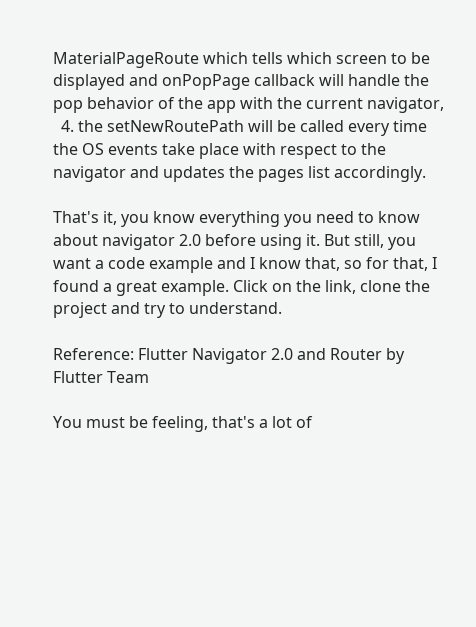MaterialPageRoute which tells which screen to be displayed and onPopPage callback will handle the pop behavior of the app with the current navigator,
  4. the setNewRoutePath will be called every time the OS events take place with respect to the navigator and updates the pages list accordingly.

That's it, you know everything you need to know about navigator 2.0 before using it. But still, you want a code example and I know that, so for that, I found a great example. Click on the link, clone the project and try to understand.

Reference: Flutter Navigator 2.0 and Router by Flutter Team

You must be feeling, that's a lot of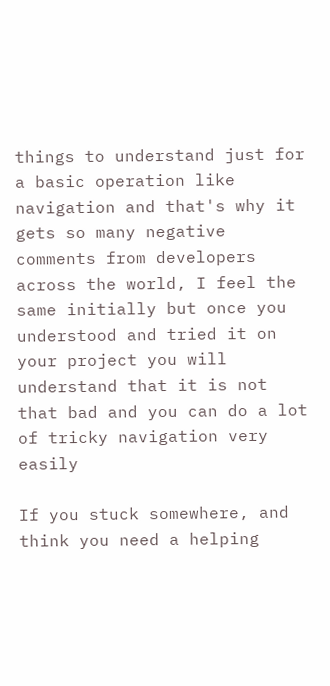things to understand just for a basic operation like navigation and that's why it gets so many negative comments from developers across the world, I feel the same initially but once you understood and tried it on your project you will understand that it is not that bad and you can do a lot of tricky navigation very easily

If you stuck somewhere, and think you need a helping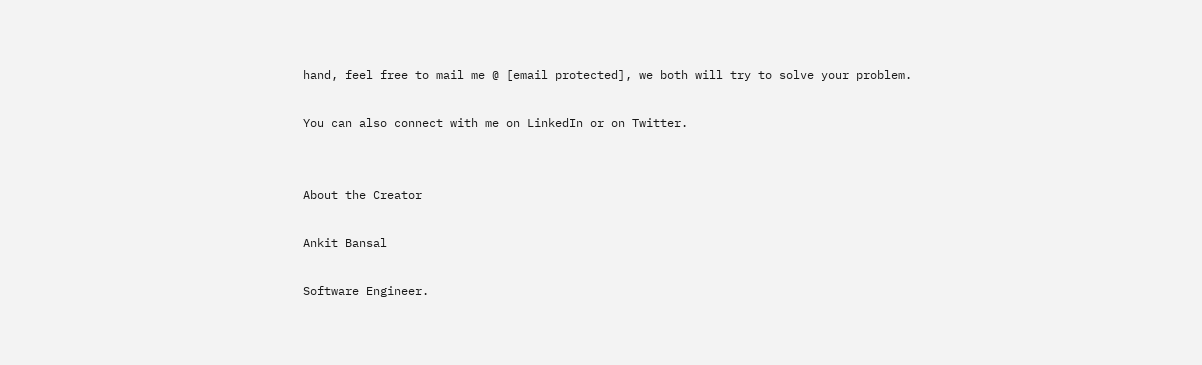hand, feel free to mail me @ [email protected], we both will try to solve your problem.

You can also connect with me on LinkedIn or on Twitter.


About the Creator

Ankit Bansal

Software Engineer.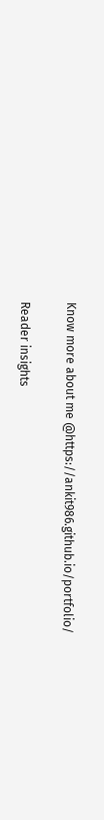Know more about me @https://ankit986.github.io/portfolio/

Reader insights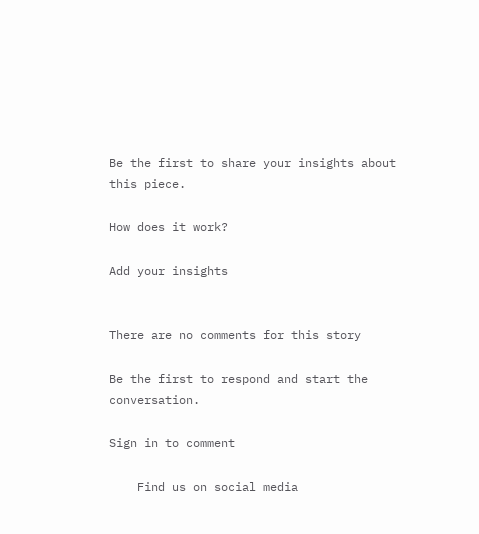Be the first to share your insights about this piece.

How does it work?

Add your insights


There are no comments for this story

Be the first to respond and start the conversation.

Sign in to comment

    Find us on social media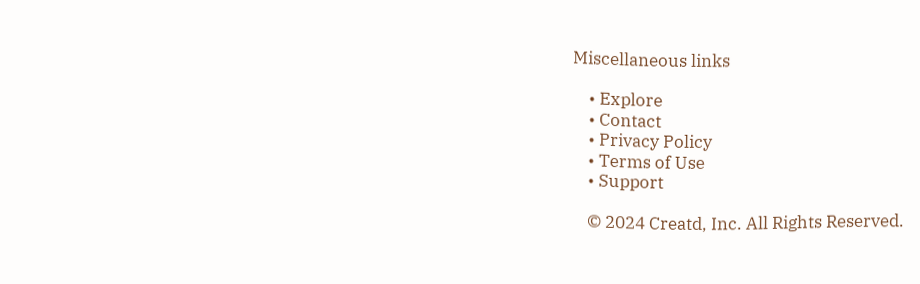Miscellaneous links

    • Explore
    • Contact
    • Privacy Policy
    • Terms of Use
    • Support

    © 2024 Creatd, Inc. All Rights Reserved.